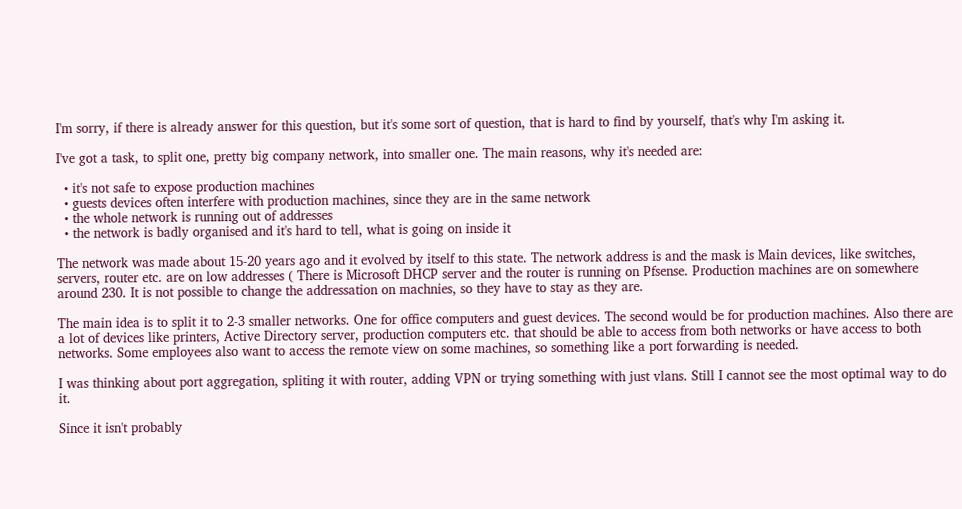I'm sorry, if there is already answer for this question, but it's some sort of question, that is hard to find by yourself, that's why I'm asking it.

I've got a task, to split one, pretty big company network, into smaller one. The main reasons, why it's needed are:

  • it's not safe to expose production machines
  • guests devices often interfere with production machines, since they are in the same network
  • the whole network is running out of addresses
  • the network is badly organised and it's hard to tell, what is going on inside it

The network was made about 15-20 years ago and it evolved by itself to this state. The network address is and the mask is Main devices, like switches, servers, router etc. are on low addresses ( There is Microsoft DHCP server and the router is running on Pfsense. Production machines are on somewhere around 230. It is not possible to change the addressation on machnies, so they have to stay as they are.

The main idea is to split it to 2-3 smaller networks. One for office computers and guest devices. The second would be for production machines. Also there are a lot of devices like printers, Active Directory server, production computers etc. that should be able to access from both networks or have access to both networks. Some employees also want to access the remote view on some machines, so something like a port forwarding is needed.

I was thinking about port aggregation, spliting it with router, adding VPN or trying something with just vlans. Still I cannot see the most optimal way to do it.

Since it isn't probably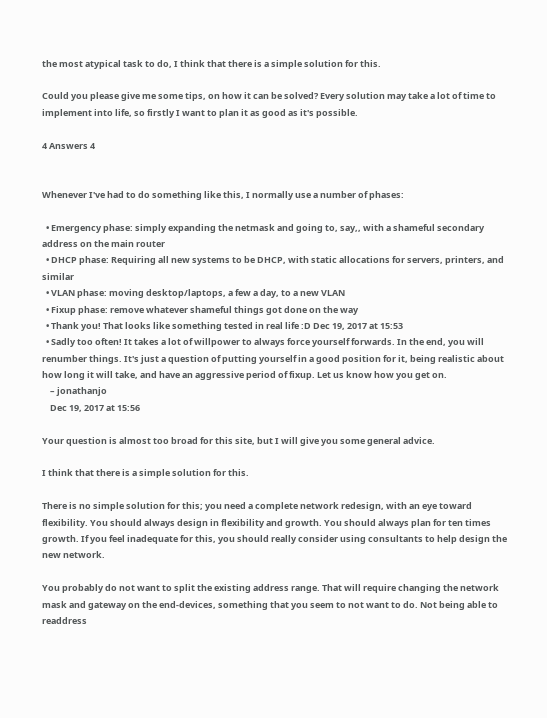the most atypical task to do, I think that there is a simple solution for this.

Could you please give me some tips, on how it can be solved? Every solution may take a lot of time to implement into life, so firstly I want to plan it as good as it's possible.

4 Answers 4


Whenever I've had to do something like this, I normally use a number of phases:

  • Emergency phase: simply expanding the netmask and going to, say,, with a shameful secondary address on the main router
  • DHCP phase: Requiring all new systems to be DHCP, with static allocations for servers, printers, and similar
  • VLAN phase: moving desktop/laptops, a few a day, to a new VLAN
  • Fixup phase: remove whatever shameful things got done on the way
  • Thank you! That looks like something tested in real life :D Dec 19, 2017 at 15:53
  • Sadly too often! It takes a lot of willpower to always force yourself forwards. In the end, you will renumber things. It's just a question of putting yourself in a good position for it, being realistic about how long it will take, and have an aggressive period of fixup. Let us know how you get on.
    – jonathanjo
    Dec 19, 2017 at 15:56

Your question is almost too broad for this site, but I will give you some general advice.

I think that there is a simple solution for this.

There is no simple solution for this; you need a complete network redesign, with an eye toward flexibility. You should always design in flexibility and growth. You should always plan for ten times growth. If you feel inadequate for this, you should really consider using consultants to help design the new network.

You probably do not want to split the existing address range. That will require changing the network mask and gateway on the end-devices, something that you seem to not want to do. Not being able to readdress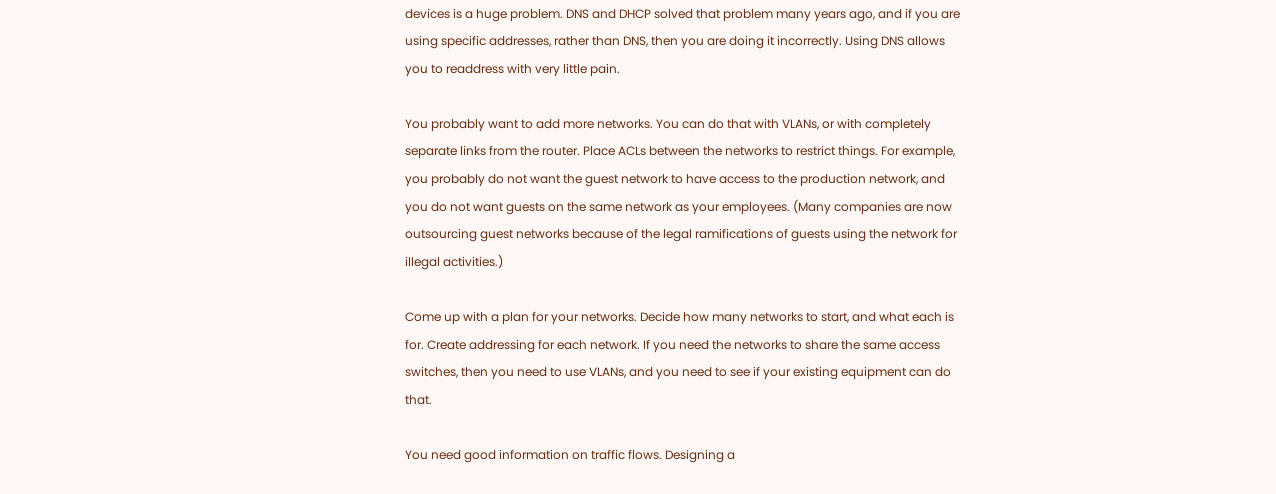devices is a huge problem. DNS and DHCP solved that problem many years ago, and if you are using specific addresses, rather than DNS, then you are doing it incorrectly. Using DNS allows you to readdress with very little pain.

You probably want to add more networks. You can do that with VLANs, or with completely separate links from the router. Place ACLs between the networks to restrict things. For example, you probably do not want the guest network to have access to the production network, and you do not want guests on the same network as your employees. (Many companies are now outsourcing guest networks because of the legal ramifications of guests using the network for illegal activities.)

Come up with a plan for your networks. Decide how many networks to start, and what each is for. Create addressing for each network. If you need the networks to share the same access switches, then you need to use VLANs, and you need to see if your existing equipment can do that.

You need good information on traffic flows. Designing a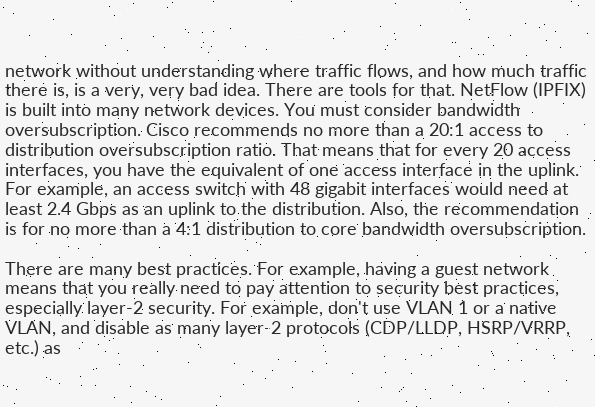network without understanding where traffic flows, and how much traffic there is, is a very, very bad idea. There are tools for that. NetFlow (IPFIX) is built into many network devices. You must consider bandwidth oversubscription. Cisco recommends no more than a 20:1 access to distribution oversubscription ratio. That means that for every 20 access interfaces, you have the equivalent of one access interface in the uplink. For example, an access switch with 48 gigabit interfaces would need at least 2.4 Gbps as an uplink to the distribution. Also, the recommendation is for no more than a 4:1 distribution to core bandwidth oversubscription.

There are many best practices. For example, having a guest network means that you really need to pay attention to security best practices, especially layer-2 security. For example, don't use VLAN 1 or a native VLAN, and disable as many layer-2 protocols (CDP/LLDP, HSRP/VRRP, etc.) as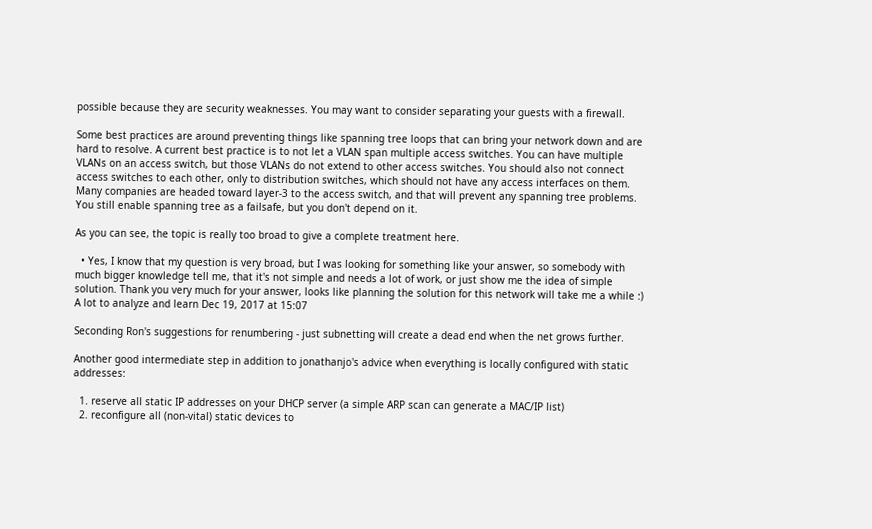possible because they are security weaknesses. You may want to consider separating your guests with a firewall.

Some best practices are around preventing things like spanning tree loops that can bring your network down and are hard to resolve. A current best practice is to not let a VLAN span multiple access switches. You can have multiple VLANs on an access switch, but those VLANs do not extend to other access switches. You should also not connect access switches to each other, only to distribution switches, which should not have any access interfaces on them. Many companies are headed toward layer-3 to the access switch, and that will prevent any spanning tree problems. You still enable spanning tree as a failsafe, but you don't depend on it.

As you can see, the topic is really too broad to give a complete treatment here.

  • Yes, I know that my question is very broad, but I was looking for something like your answer, so somebody with much bigger knowledge tell me, that it's not simple and needs a lot of work, or just show me the idea of simple solution. Thank you very much for your answer, looks like planning the solution for this network will take me a while :) A lot to analyze and learn Dec 19, 2017 at 15:07

Seconding Ron's suggestions for renumbering - just subnetting will create a dead end when the net grows further.

Another good intermediate step in addition to jonathanjo's advice when everything is locally configured with static addresses:

  1. reserve all static IP addresses on your DHCP server (a simple ARP scan can generate a MAC/IP list)
  2. reconfigure all (non-vital) static devices to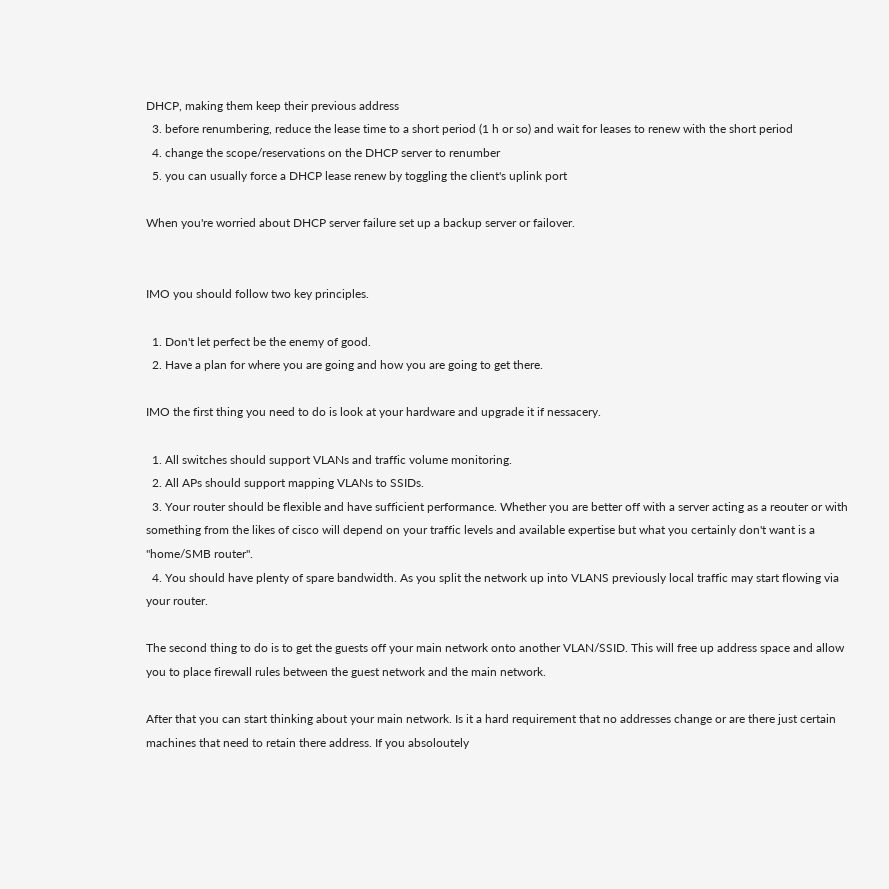DHCP, making them keep their previous address
  3. before renumbering, reduce the lease time to a short period (1 h or so) and wait for leases to renew with the short period
  4. change the scope/reservations on the DHCP server to renumber
  5. you can usually force a DHCP lease renew by toggling the client's uplink port

When you're worried about DHCP server failure set up a backup server or failover.


IMO you should follow two key principles.

  1. Don't let perfect be the enemy of good.
  2. Have a plan for where you are going and how you are going to get there.

IMO the first thing you need to do is look at your hardware and upgrade it if nessacery.

  1. All switches should support VLANs and traffic volume monitoring.
  2. All APs should support mapping VLANs to SSIDs.
  3. Your router should be flexible and have sufficient performance. Whether you are better off with a server acting as a reouter or with something from the likes of cisco will depend on your traffic levels and available expertise but what you certainly don't want is a "home/SMB router".
  4. You should have plenty of spare bandwidth. As you split the network up into VLANS previously local traffic may start flowing via your router.

The second thing to do is to get the guests off your main network onto another VLAN/SSID. This will free up address space and allow you to place firewall rules between the guest network and the main network.

After that you can start thinking about your main network. Is it a hard requirement that no addresses change or are there just certain machines that need to retain there address. If you absoloutely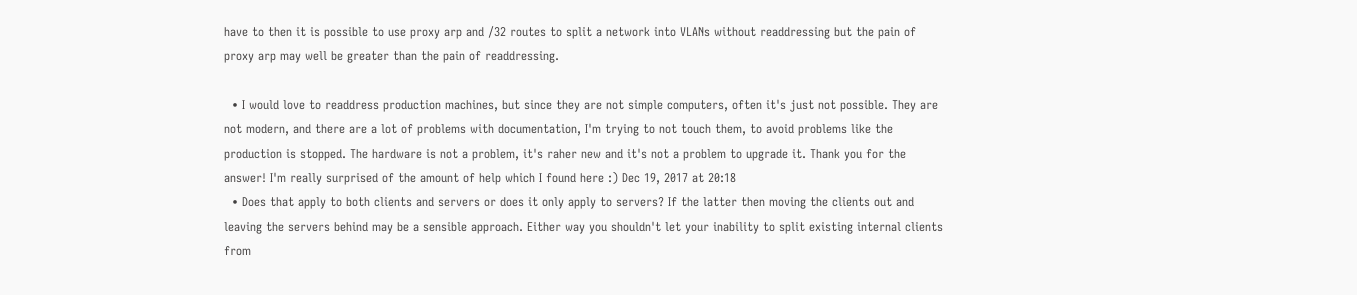have to then it is possible to use proxy arp and /32 routes to split a network into VLANs without readdressing but the pain of proxy arp may well be greater than the pain of readdressing.

  • I would love to readdress production machines, but since they are not simple computers, often it's just not possible. They are not modern, and there are a lot of problems with documentation, I'm trying to not touch them, to avoid problems like the production is stopped. The hardware is not a problem, it's raher new and it's not a problem to upgrade it. Thank you for the answer! I'm really surprised of the amount of help which I found here :) Dec 19, 2017 at 20:18
  • Does that apply to both clients and servers or does it only apply to servers? If the latter then moving the clients out and leaving the servers behind may be a sensible approach. Either way you shouldn't let your inability to split existing internal clients from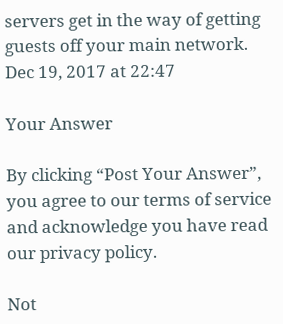servers get in the way of getting guests off your main network. Dec 19, 2017 at 22:47

Your Answer

By clicking “Post Your Answer”, you agree to our terms of service and acknowledge you have read our privacy policy.

Not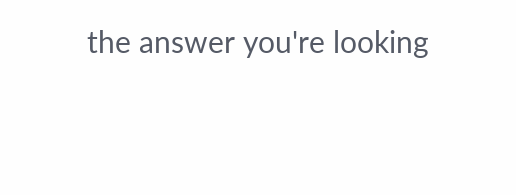the answer you're looking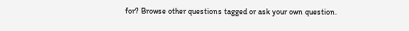for? Browse other questions tagged or ask your own question.